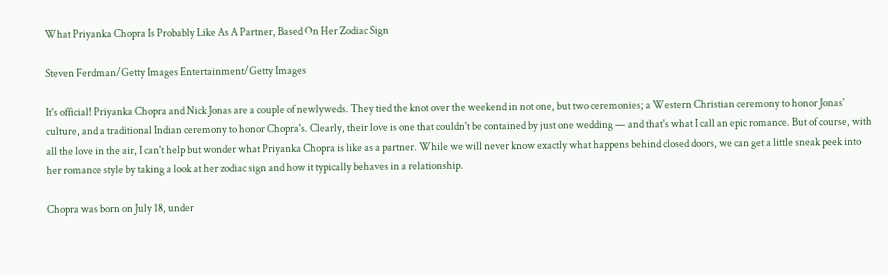What Priyanka Chopra Is Probably Like As A Partner, Based On Her Zodiac Sign

Steven Ferdman/Getty Images Entertainment/Getty Images

It's official! Priyanka Chopra and Nick Jonas are a couple of newlyweds. They tied the knot over the weekend in not one, but two ceremonies; a Western Christian ceremony to honor Jonas' culture, and a traditional Indian ceremony to honor Chopra's. Clearly, their love is one that couldn't be contained by just one wedding — and that's what I call an epic romance. But of course, with all the love in the air, I can't help but wonder what Priyanka Chopra is like as a partner. While we will never know exactly what happens behind closed doors, we can get a little sneak peek into her romance style by taking a look at her zodiac sign and how it typically behaves in a relationship.

Chopra was born on July 18, under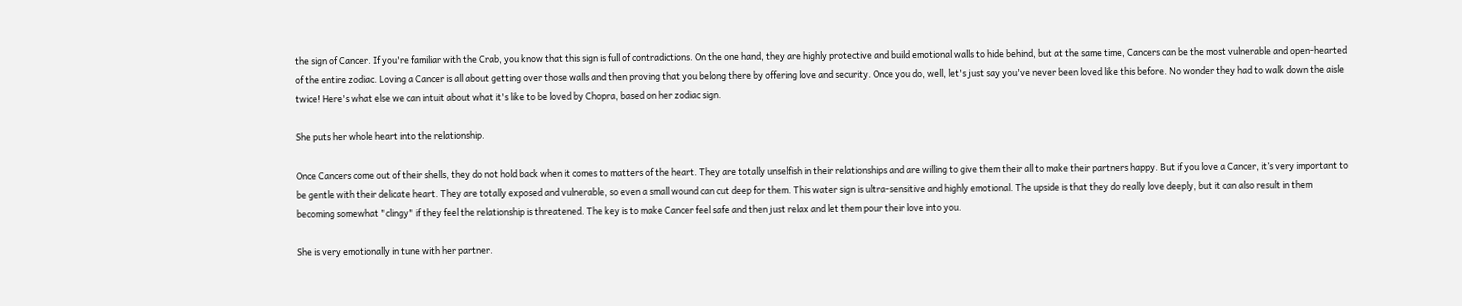the sign of Cancer. If you're familiar with the Crab, you know that this sign is full of contradictions. On the one hand, they are highly protective and build emotional walls to hide behind, but at the same time, Cancers can be the most vulnerable and open-hearted of the entire zodiac. Loving a Cancer is all about getting over those walls and then proving that you belong there by offering love and security. Once you do, well, let's just say you've never been loved like this before. No wonder they had to walk down the aisle twice! Here's what else we can intuit about what it's like to be loved by Chopra, based on her zodiac sign.

She puts her whole heart into the relationship.

Once Cancers come out of their shells, they do not hold back when it comes to matters of the heart. They are totally unselfish in their relationships and are willing to give them their all to make their partners happy. But if you love a Cancer, it’s very important to be gentle with their delicate heart. They are totally exposed and vulnerable, so even a small wound can cut deep for them. This water sign is ultra-sensitive and highly emotional. The upside is that they do really love deeply, but it can also result in them becoming somewhat "clingy" if they feel the relationship is threatened. The key is to make Cancer feel safe and then just relax and let them pour their love into you.

She is very emotionally in tune with her partner.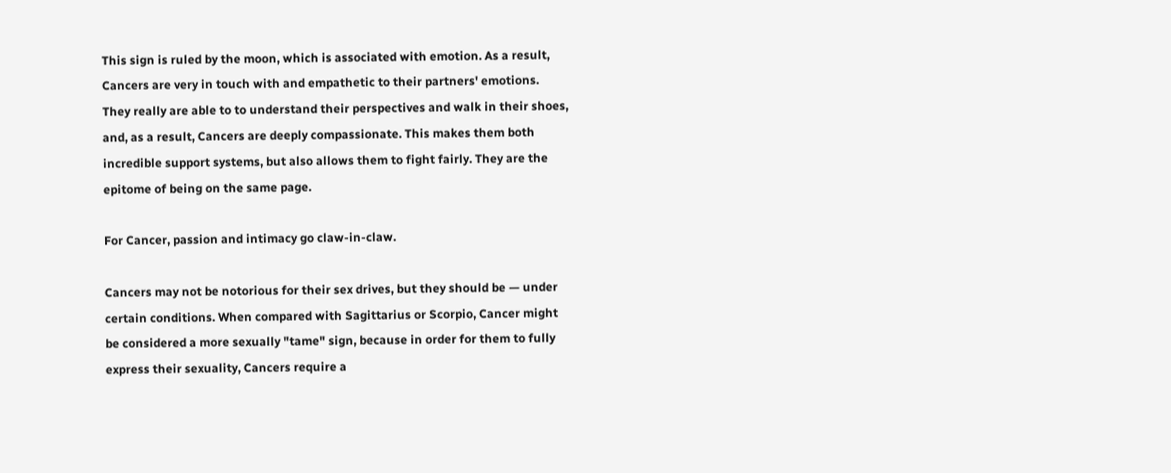This sign is ruled by the moon, which is associated with emotion. As a result, Cancers are very in touch with and empathetic to their partners' emotions. They really are able to to understand their perspectives and walk in their shoes, and, as a result, Cancers are deeply compassionate. This makes them both incredible support systems, but also allows them to fight fairly. They are the epitome of being on the same page.

For Cancer, passion and intimacy go claw-in-claw.

Cancers may not be notorious for their sex drives, but they should be — under certain conditions. When compared with Sagittarius or Scorpio, Cancer might be considered a more sexually "tame" sign, because in order for them to fully express their sexuality, Cancers require a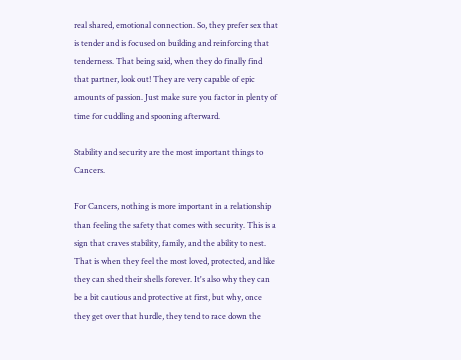real shared, emotional connection. So, they prefer sex that is tender and is focused on building and reinforcing that tenderness. That being said, when they do finally find that partner, look out! They are very capable of epic amounts of passion. Just make sure you factor in plenty of time for cuddling and spooning afterward.

Stability and security are the most important things to Cancers.

For Cancers, nothing is more important in a relationship than feeling the safety that comes with security. This is a sign that craves stability, family, and the ability to nest. That is when they feel the most loved, protected, and like they can shed their shells forever. It's also why they can be a bit cautious and protective at first, but why, once they get over that hurdle, they tend to race down the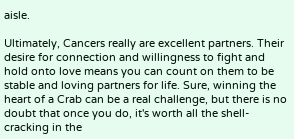aisle.

Ultimately, Cancers really are excellent partners. Their desire for connection and willingness to fight and hold onto love means you can count on them to be stable and loving partners for life. Sure, winning the heart of a Crab can be a real challenge, but there is no doubt that once you do, it's worth all the shell-cracking in the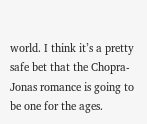world. I think it’s a pretty safe bet that the Chopra-Jonas romance is going to be one for the ages.